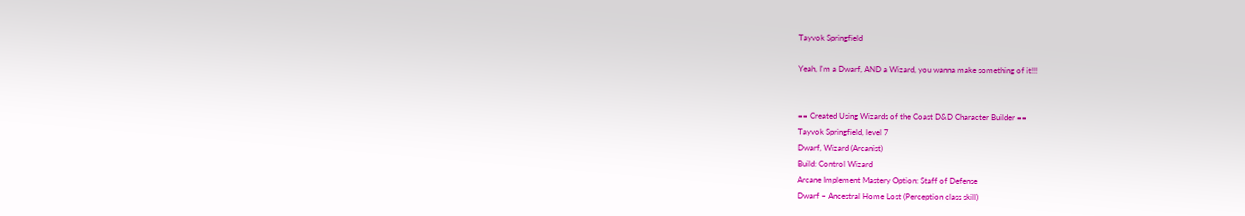Tayvok Springfield

Yeah, I'm a Dwarf, AND a Wizard, you wanna make something of it!!!


== Created Using Wizards of the Coast D&D Character Builder ==
Tayvok Springfield, level 7
Dwarf, Wizard (Arcanist)
Build: Control Wizard
Arcane Implement Mastery Option: Staff of Defense
Dwarf – Ancestral Home Lost (Perception class skill)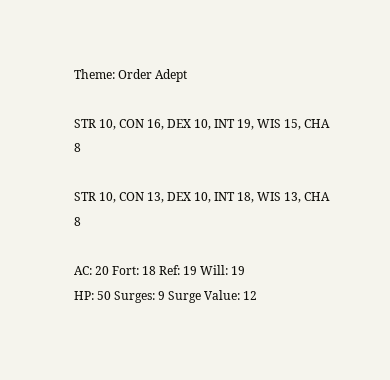Theme: Order Adept

STR 10, CON 16, DEX 10, INT 19, WIS 15, CHA 8

STR 10, CON 13, DEX 10, INT 18, WIS 13, CHA 8

AC: 20 Fort: 18 Ref: 19 Will: 19
HP: 50 Surges: 9 Surge Value: 12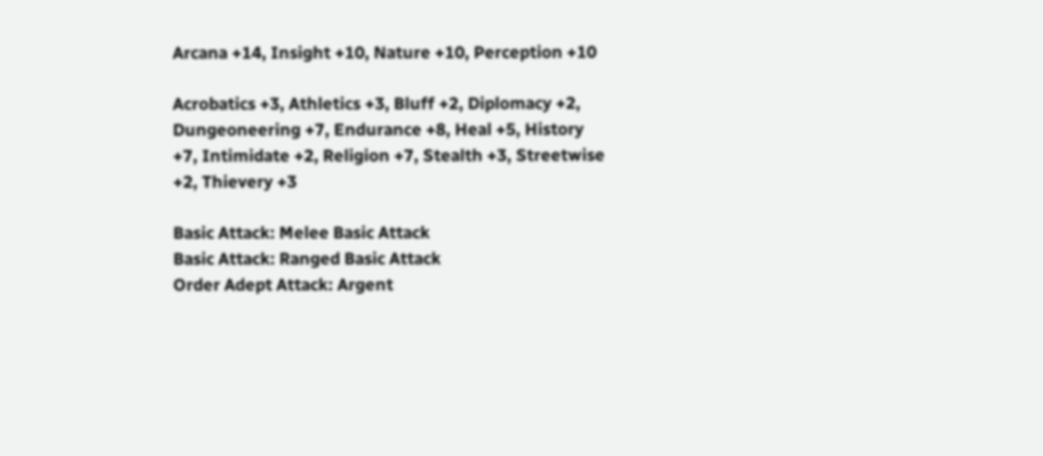Arcana +14, Insight +10, Nature +10, Perception +10

Acrobatics +3, Athletics +3, Bluff +2, Diplomacy +2, Dungeoneering +7, Endurance +8, Heal +5, History +7, Intimidate +2, Religion +7, Stealth +3, Streetwise +2, Thievery +3

Basic Attack: Melee Basic Attack
Basic Attack: Ranged Basic Attack
Order Adept Attack: Argent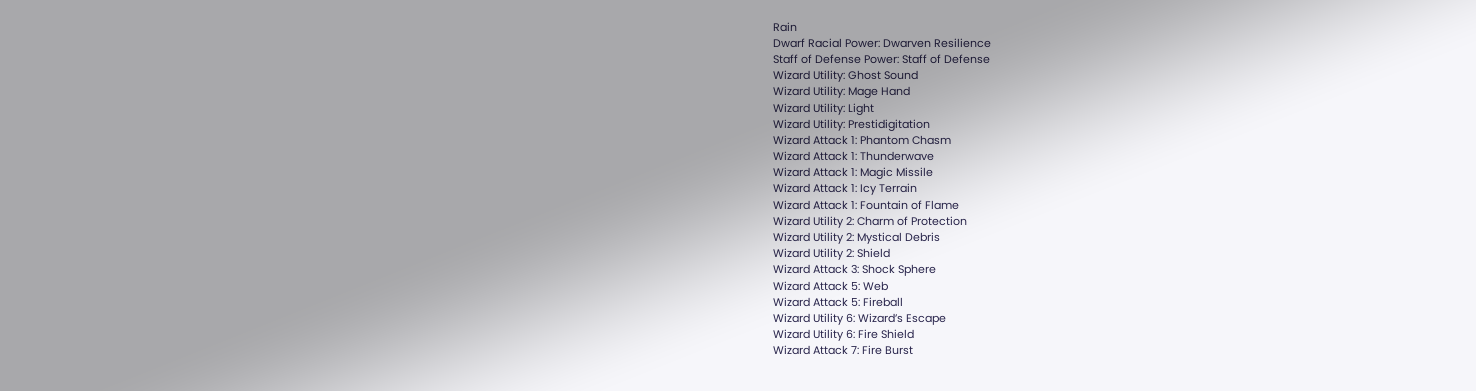Rain
Dwarf Racial Power: Dwarven Resilience
Staff of Defense Power: Staff of Defense
Wizard Utility: Ghost Sound
Wizard Utility: Mage Hand
Wizard Utility: Light
Wizard Utility: Prestidigitation
Wizard Attack 1: Phantom Chasm
Wizard Attack 1: Thunderwave
Wizard Attack 1: Magic Missile
Wizard Attack 1: Icy Terrain
Wizard Attack 1: Fountain of Flame
Wizard Utility 2: Charm of Protection
Wizard Utility 2: Mystical Debris
Wizard Utility 2: Shield
Wizard Attack 3: Shock Sphere
Wizard Attack 5: Web
Wizard Attack 5: Fireball
Wizard Utility 6: Wizard’s Escape
Wizard Utility 6: Fire Shield
Wizard Attack 7: Fire Burst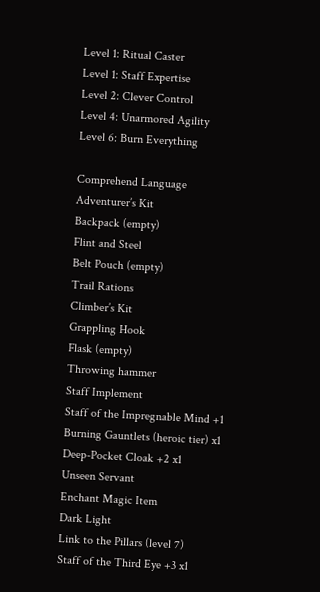Level 1: Ritual Caster
Level 1: Staff Expertise
Level 2: Clever Control
Level 4: Unarmored Agility
Level 6: Burn Everything

Comprehend Language
Adventurer’s Kit
Backpack (empty)
Flint and Steel
Belt Pouch (empty)
Trail Rations
Climber’s Kit
Grappling Hook
Flask (empty)
Throwing hammer
Staff Implement
Staff of the Impregnable Mind +1
Burning Gauntlets (heroic tier) x1
Deep-Pocket Cloak +2 x1
Unseen Servant
Enchant Magic Item
Dark Light
Link to the Pillars (level 7)
Staff of the Third Eye +3 x1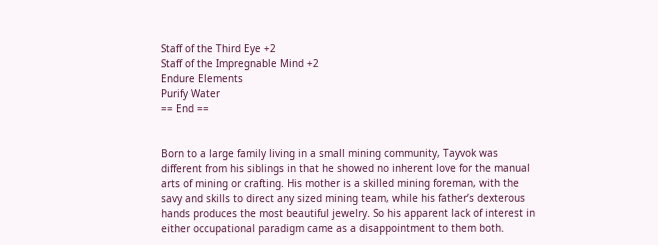Staff of the Third Eye +2
Staff of the Impregnable Mind +2
Endure Elements
Purify Water
== End ==


Born to a large family living in a small mining community, Tayvok was different from his siblings in that he showed no inherent love for the manual arts of mining or crafting. His mother is a skilled mining foreman, with the savy and skills to direct any sized mining team, while his father’s dexterous hands produces the most beautiful jewelry. So his apparent lack of interest in either occupational paradigm came as a disappointment to them both.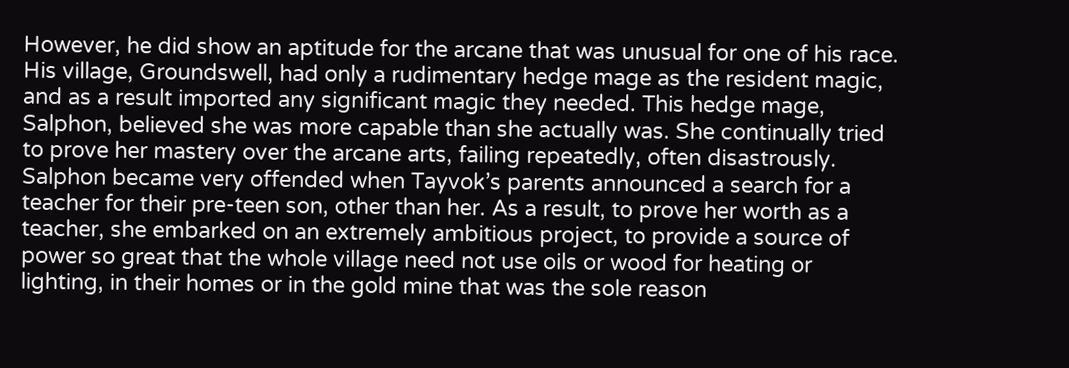However, he did show an aptitude for the arcane that was unusual for one of his race. His village, Groundswell, had only a rudimentary hedge mage as the resident magic, and as a result imported any significant magic they needed. This hedge mage, Salphon, believed she was more capable than she actually was. She continually tried to prove her mastery over the arcane arts, failing repeatedly, often disastrously. Salphon became very offended when Tayvok’s parents announced a search for a teacher for their pre-teen son, other than her. As a result, to prove her worth as a teacher, she embarked on an extremely ambitious project, to provide a source of power so great that the whole village need not use oils or wood for heating or lighting, in their homes or in the gold mine that was the sole reason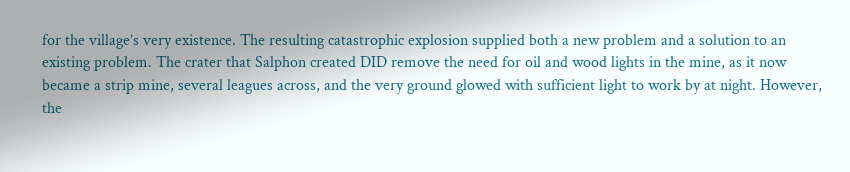for the village’s very existence. The resulting catastrophic explosion supplied both a new problem and a solution to an existing problem. The crater that Salphon created DID remove the need for oil and wood lights in the mine, as it now became a strip mine, several leagues across, and the very ground glowed with sufficient light to work by at night. However, the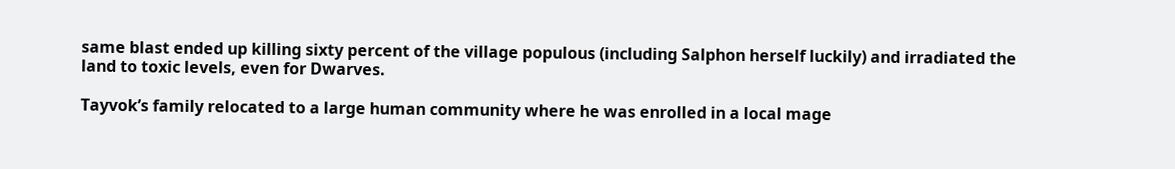same blast ended up killing sixty percent of the village populous (including Salphon herself luckily) and irradiated the land to toxic levels, even for Dwarves.

Tayvok’s family relocated to a large human community where he was enrolled in a local mage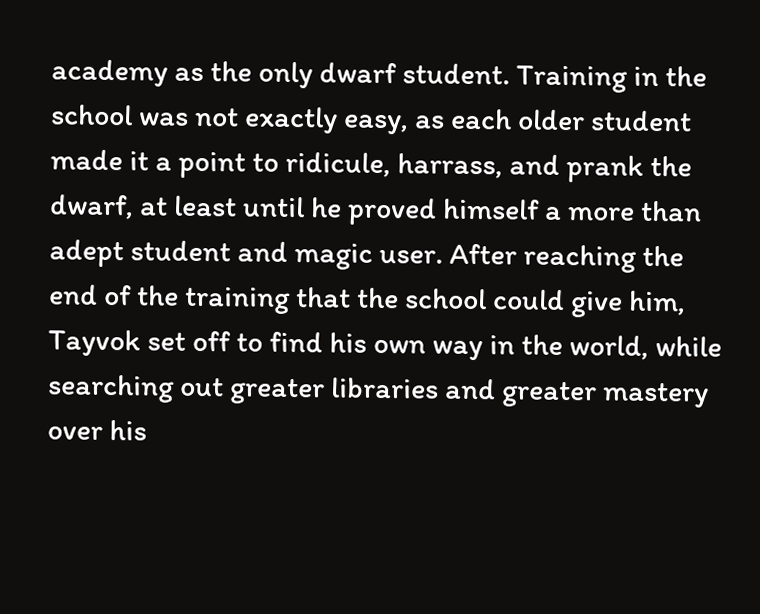academy as the only dwarf student. Training in the school was not exactly easy, as each older student made it a point to ridicule, harrass, and prank the dwarf, at least until he proved himself a more than adept student and magic user. After reaching the end of the training that the school could give him, Tayvok set off to find his own way in the world, while searching out greater libraries and greater mastery over his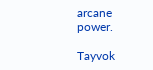arcane power.

Tayvok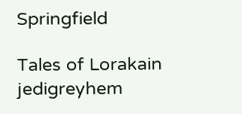Springfield

Tales of Lorakain jedigreyhem